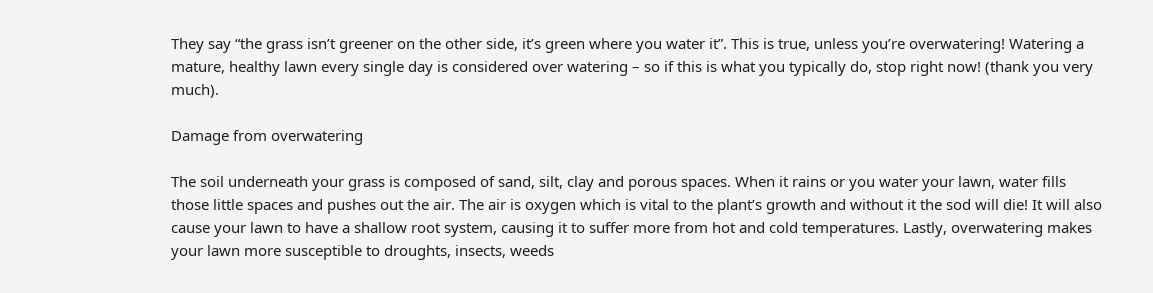They say “the grass isn’t greener on the other side, it’s green where you water it”. This is true, unless you’re overwatering! Watering a mature, healthy lawn every single day is considered over watering – so if this is what you typically do, stop right now! (thank you very much).

Damage from overwatering

The soil underneath your grass is composed of sand, silt, clay and porous spaces. When it rains or you water your lawn, water fills those little spaces and pushes out the air. The air is oxygen which is vital to the plant’s growth and without it the sod will die! It will also cause your lawn to have a shallow root system, causing it to suffer more from hot and cold temperatures. Lastly, overwatering makes your lawn more susceptible to droughts, insects, weeds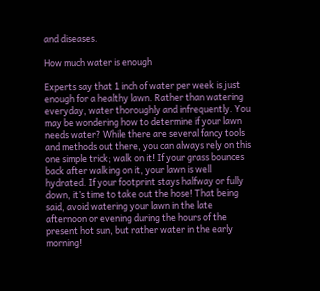and diseases.

How much water is enough

Experts say that 1 inch of water per week is just enough for a healthy lawn. Rather than watering everyday, water thoroughly and infrequently. You may be wondering how to determine if your lawn needs water? While there are several fancy tools and methods out there, you can always rely on this one simple trick; walk on it! If your grass bounces back after walking on it, your lawn is well hydrated. If your footprint stays halfway or fully down, it’s time to take out the hose! That being said, avoid watering your lawn in the late afternoon or evening during the hours of the present hot sun, but rather water in the early morning!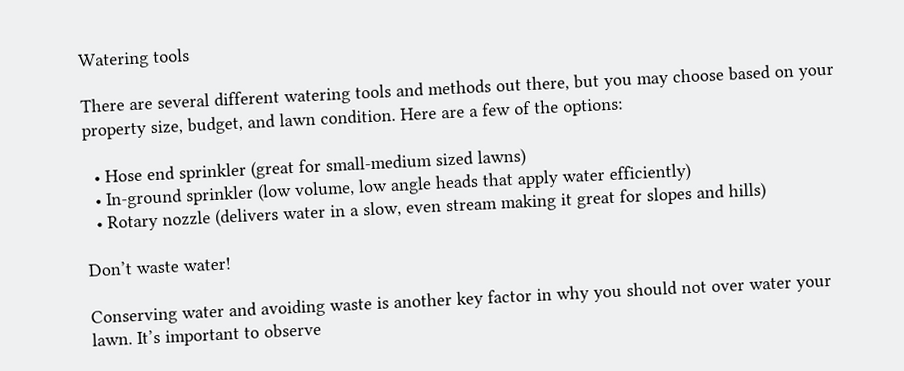Watering tools

There are several different watering tools and methods out there, but you may choose based on your property size, budget, and lawn condition. Here are a few of the options:

  • Hose end sprinkler (great for small-medium sized lawns)
  • In-ground sprinkler (low volume, low angle heads that apply water efficiently)
  • Rotary nozzle (delivers water in a slow, even stream making it great for slopes and hills)

Don’t waste water!

Conserving water and avoiding waste is another key factor in why you should not over water your lawn. It’s important to observe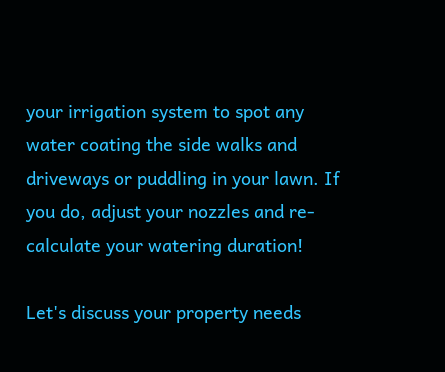your irrigation system to spot any water coating the side walks and driveways or puddling in your lawn. If you do, adjust your nozzles and re-calculate your watering duration!

Let's discuss your property needs